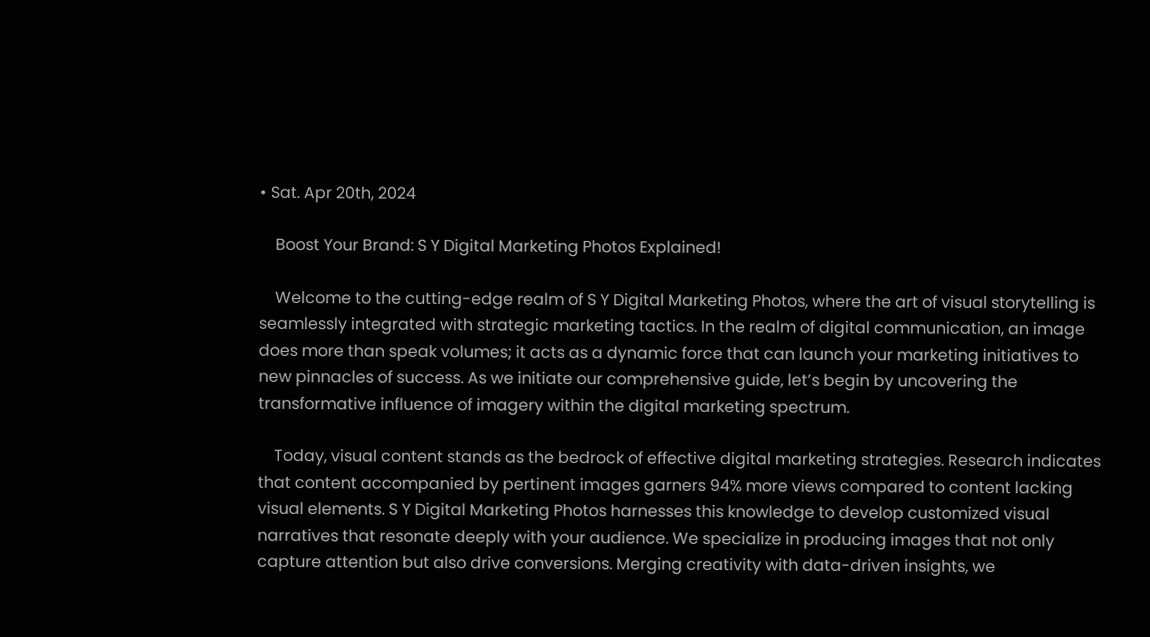• Sat. Apr 20th, 2024

    Boost Your Brand: S Y Digital Marketing Photos Explained!

    Welcome to the cutting-edge realm of S Y Digital Marketing Photos, where the art of visual storytelling is seamlessly integrated with strategic marketing tactics. In the realm of digital communication, an image does more than speak volumes; it acts as a dynamic force that can launch your marketing initiatives to new pinnacles of success. As we initiate our comprehensive guide, let’s begin by uncovering the transformative influence of imagery within the digital marketing spectrum.

    Today, visual content stands as the bedrock of effective digital marketing strategies. Research indicates that content accompanied by pertinent images garners 94% more views compared to content lacking visual elements. S Y Digital Marketing Photos harnesses this knowledge to develop customized visual narratives that resonate deeply with your audience. We specialize in producing images that not only capture attention but also drive conversions. Merging creativity with data-driven insights, we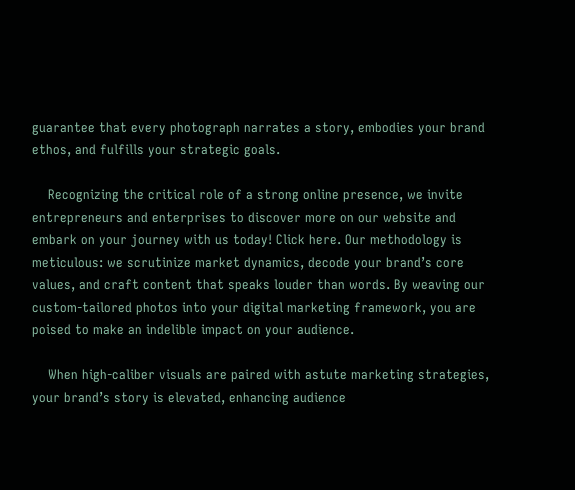guarantee that every photograph narrates a story, embodies your brand ethos, and fulfills your strategic goals.

    Recognizing the critical role of a strong online presence, we invite entrepreneurs and enterprises to discover more on our website and embark on your journey with us today! Click here. Our methodology is meticulous: we scrutinize market dynamics, decode your brand’s core values, and craft content that speaks louder than words. By weaving our custom-tailored photos into your digital marketing framework, you are poised to make an indelible impact on your audience.

    When high-caliber visuals are paired with astute marketing strategies, your brand’s story is elevated, enhancing audience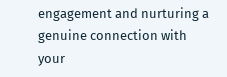engagement and nurturing a genuine connection with your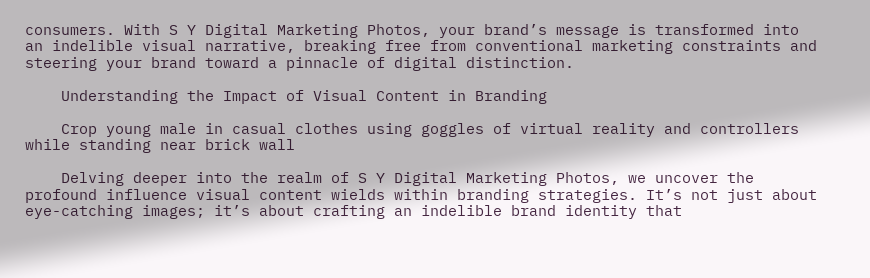consumers. With S Y Digital Marketing Photos, your brand’s message is transformed into an indelible visual narrative, breaking free from conventional marketing constraints and steering your brand toward a pinnacle of digital distinction.

    Understanding the Impact of Visual Content in Branding

    Crop young male in casual clothes using goggles of virtual reality and controllers while standing near brick wall

    Delving deeper into the realm of S Y Digital Marketing Photos, we uncover the profound influence visual content wields within branding strategies. It’s not just about eye-catching images; it’s about crafting an indelible brand identity that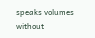speaks volumes without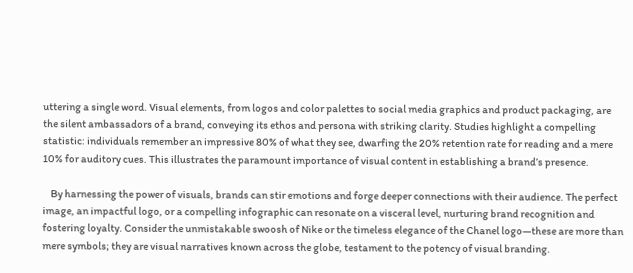uttering a single word. Visual elements, from logos and color palettes to social media graphics and product packaging, are the silent ambassadors of a brand, conveying its ethos and persona with striking clarity. Studies highlight a compelling statistic: individuals remember an impressive 80% of what they see, dwarfing the 20% retention rate for reading and a mere 10% for auditory cues. This illustrates the paramount importance of visual content in establishing a brand’s presence.

    By harnessing the power of visuals, brands can stir emotions and forge deeper connections with their audience. The perfect image, an impactful logo, or a compelling infographic can resonate on a visceral level, nurturing brand recognition and fostering loyalty. Consider the unmistakable swoosh of Nike or the timeless elegance of the Chanel logo—these are more than mere symbols; they are visual narratives known across the globe, testament to the potency of visual branding.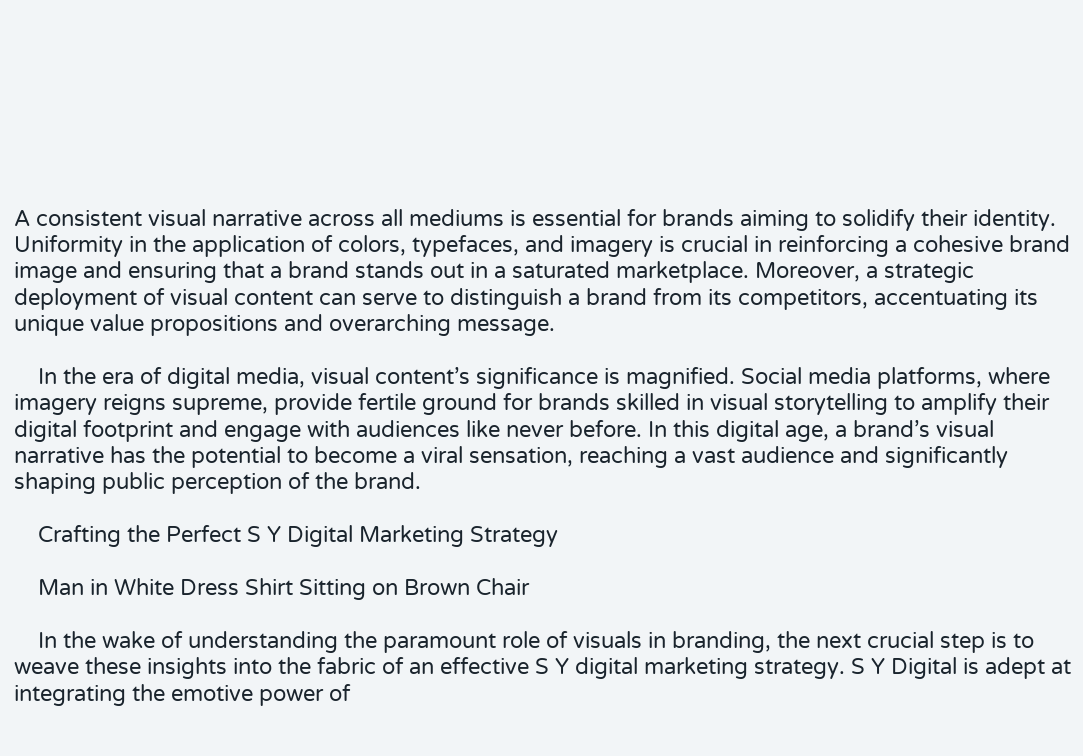A consistent visual narrative across all mediums is essential for brands aiming to solidify their identity. Uniformity in the application of colors, typefaces, and imagery is crucial in reinforcing a cohesive brand image and ensuring that a brand stands out in a saturated marketplace. Moreover, a strategic deployment of visual content can serve to distinguish a brand from its competitors, accentuating its unique value propositions and overarching message.

    In the era of digital media, visual content’s significance is magnified. Social media platforms, where imagery reigns supreme, provide fertile ground for brands skilled in visual storytelling to amplify their digital footprint and engage with audiences like never before. In this digital age, a brand’s visual narrative has the potential to become a viral sensation, reaching a vast audience and significantly shaping public perception of the brand.

    Crafting the Perfect S Y Digital Marketing Strategy

    Man in White Dress Shirt Sitting on Brown Chair

    In the wake of understanding the paramount role of visuals in branding, the next crucial step is to weave these insights into the fabric of an effective S Y digital marketing strategy. S Y Digital is adept at integrating the emotive power of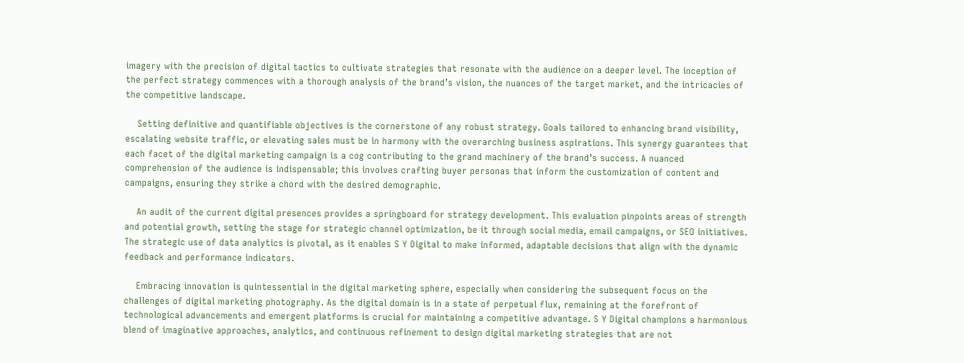imagery with the precision of digital tactics to cultivate strategies that resonate with the audience on a deeper level. The inception of the perfect strategy commences with a thorough analysis of the brand’s vision, the nuances of the target market, and the intricacies of the competitive landscape.

    Setting definitive and quantifiable objectives is the cornerstone of any robust strategy. Goals tailored to enhancing brand visibility, escalating website traffic, or elevating sales must be in harmony with the overarching business aspirations. This synergy guarantees that each facet of the digital marketing campaign is a cog contributing to the grand machinery of the brand’s success. A nuanced comprehension of the audience is indispensable; this involves crafting buyer personas that inform the customization of content and campaigns, ensuring they strike a chord with the desired demographic.

    An audit of the current digital presences provides a springboard for strategy development. This evaluation pinpoints areas of strength and potential growth, setting the stage for strategic channel optimization, be it through social media, email campaigns, or SEO initiatives. The strategic use of data analytics is pivotal, as it enables S Y Digital to make informed, adaptable decisions that align with the dynamic feedback and performance indicators.

    Embracing innovation is quintessential in the digital marketing sphere, especially when considering the subsequent focus on the challenges of digital marketing photography. As the digital domain is in a state of perpetual flux, remaining at the forefront of technological advancements and emergent platforms is crucial for maintaining a competitive advantage. S Y Digital champions a harmonious blend of imaginative approaches, analytics, and continuous refinement to design digital marketing strategies that are not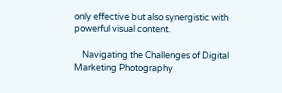only effective but also synergistic with powerful visual content.

    Navigating the Challenges of Digital Marketing Photography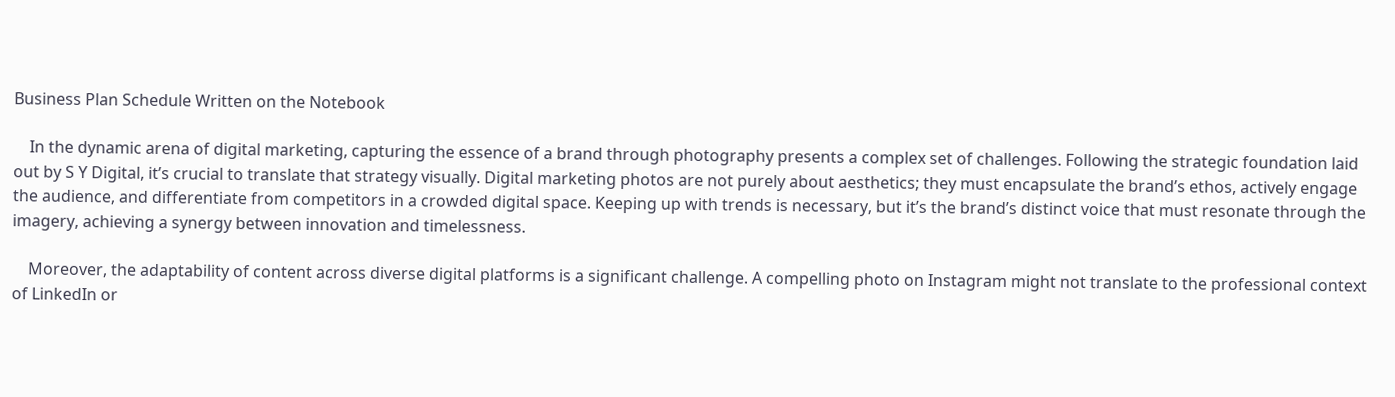Business Plan Schedule Written on the Notebook

    In the dynamic arena of digital marketing, capturing the essence of a brand through photography presents a complex set of challenges. Following the strategic foundation laid out by S Y Digital, it’s crucial to translate that strategy visually. Digital marketing photos are not purely about aesthetics; they must encapsulate the brand’s ethos, actively engage the audience, and differentiate from competitors in a crowded digital space. Keeping up with trends is necessary, but it’s the brand’s distinct voice that must resonate through the imagery, achieving a synergy between innovation and timelessness.

    Moreover, the adaptability of content across diverse digital platforms is a significant challenge. A compelling photo on Instagram might not translate to the professional context of LinkedIn or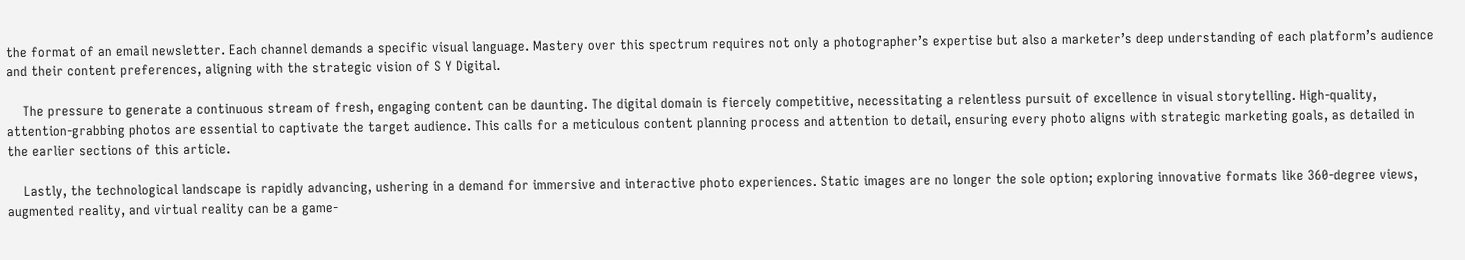the format of an email newsletter. Each channel demands a specific visual language. Mastery over this spectrum requires not only a photographer’s expertise but also a marketer’s deep understanding of each platform’s audience and their content preferences, aligning with the strategic vision of S Y Digital.

    The pressure to generate a continuous stream of fresh, engaging content can be daunting. The digital domain is fiercely competitive, necessitating a relentless pursuit of excellence in visual storytelling. High-quality, attention-grabbing photos are essential to captivate the target audience. This calls for a meticulous content planning process and attention to detail, ensuring every photo aligns with strategic marketing goals, as detailed in the earlier sections of this article.

    Lastly, the technological landscape is rapidly advancing, ushering in a demand for immersive and interactive photo experiences. Static images are no longer the sole option; exploring innovative formats like 360-degree views, augmented reality, and virtual reality can be a game-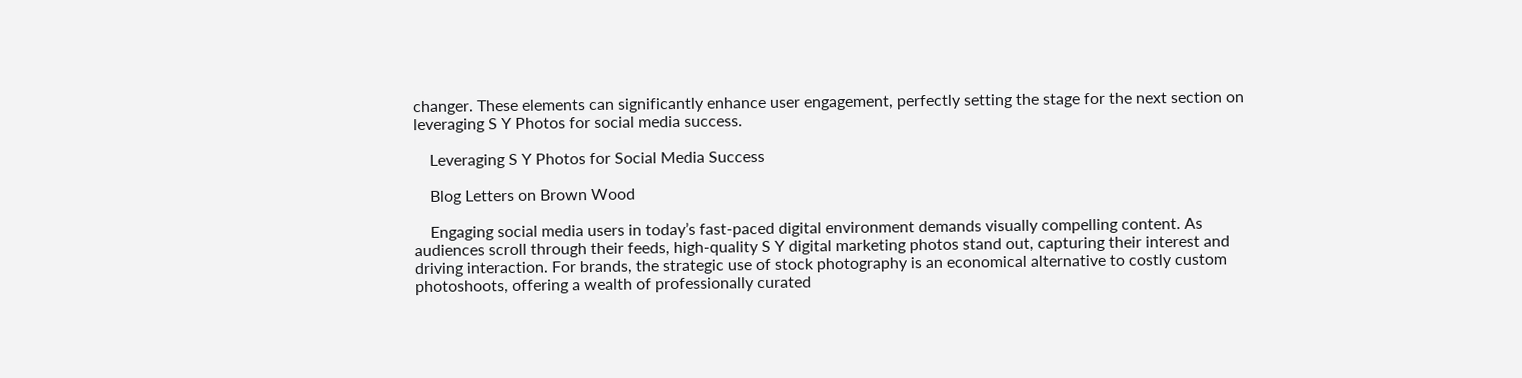changer. These elements can significantly enhance user engagement, perfectly setting the stage for the next section on leveraging S Y Photos for social media success.

    Leveraging S Y Photos for Social Media Success

    Blog Letters on Brown Wood

    Engaging social media users in today’s fast-paced digital environment demands visually compelling content. As audiences scroll through their feeds, high-quality S Y digital marketing photos stand out, capturing their interest and driving interaction. For brands, the strategic use of stock photography is an economical alternative to costly custom photoshoots, offering a wealth of professionally curated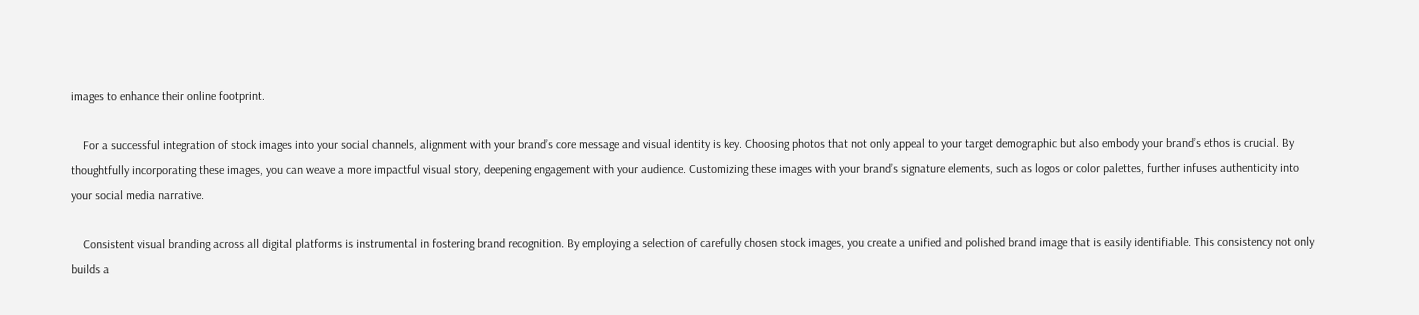images to enhance their online footprint.

    For a successful integration of stock images into your social channels, alignment with your brand’s core message and visual identity is key. Choosing photos that not only appeal to your target demographic but also embody your brand’s ethos is crucial. By thoughtfully incorporating these images, you can weave a more impactful visual story, deepening engagement with your audience. Customizing these images with your brand’s signature elements, such as logos or color palettes, further infuses authenticity into your social media narrative.

    Consistent visual branding across all digital platforms is instrumental in fostering brand recognition. By employing a selection of carefully chosen stock images, you create a unified and polished brand image that is easily identifiable. This consistency not only builds a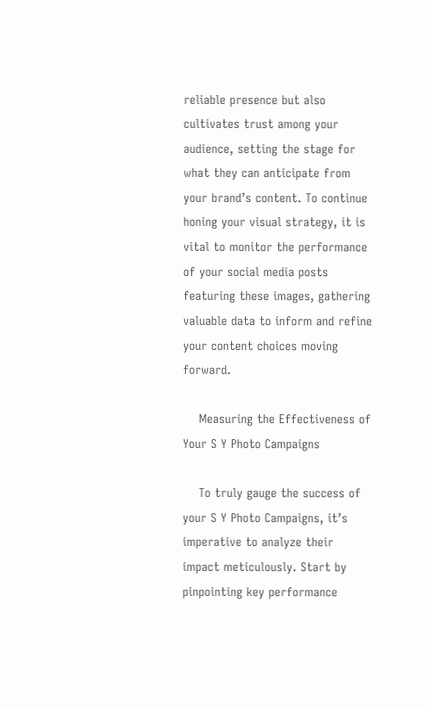reliable presence but also cultivates trust among your audience, setting the stage for what they can anticipate from your brand’s content. To continue honing your visual strategy, it is vital to monitor the performance of your social media posts featuring these images, gathering valuable data to inform and refine your content choices moving forward.

    Measuring the Effectiveness of Your S Y Photo Campaigns

    To truly gauge the success of your S Y Photo Campaigns, it’s imperative to analyze their impact meticulously. Start by pinpointing key performance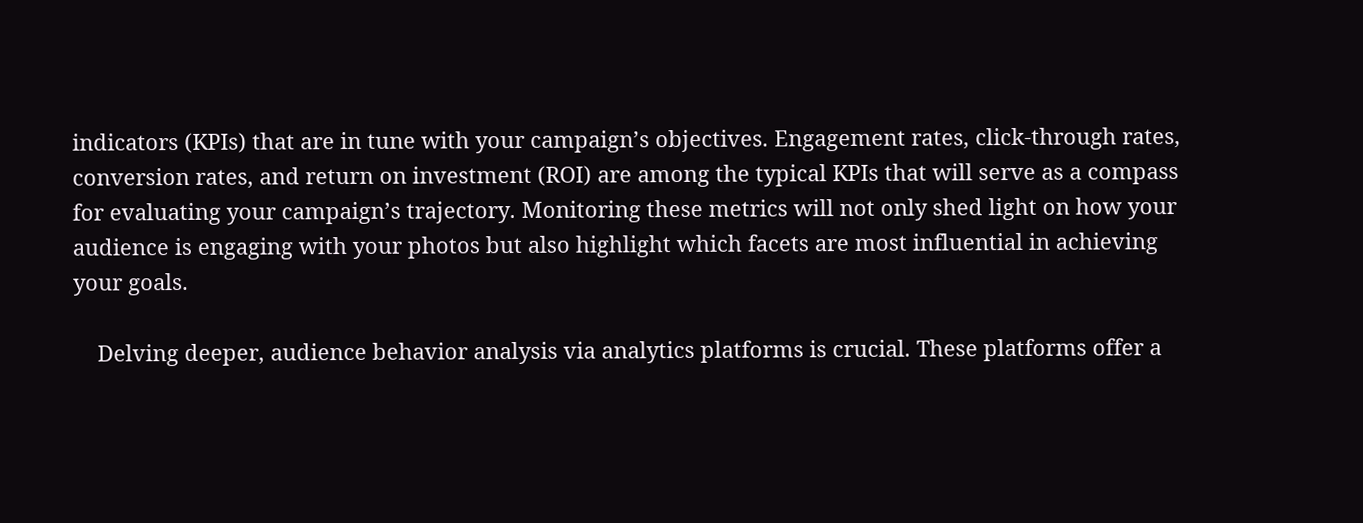indicators (KPIs) that are in tune with your campaign’s objectives. Engagement rates, click-through rates, conversion rates, and return on investment (ROI) are among the typical KPIs that will serve as a compass for evaluating your campaign’s trajectory. Monitoring these metrics will not only shed light on how your audience is engaging with your photos but also highlight which facets are most influential in achieving your goals.

    Delving deeper, audience behavior analysis via analytics platforms is crucial. These platforms offer a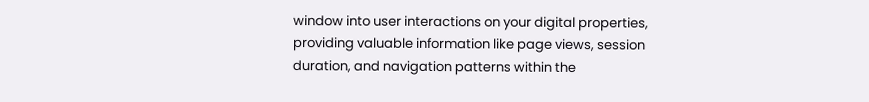window into user interactions on your digital properties, providing valuable information like page views, session duration, and navigation patterns within the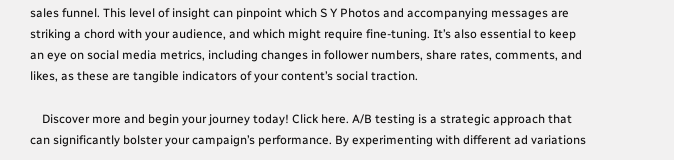sales funnel. This level of insight can pinpoint which S Y Photos and accompanying messages are striking a chord with your audience, and which might require fine-tuning. It’s also essential to keep an eye on social media metrics, including changes in follower numbers, share rates, comments, and likes, as these are tangible indicators of your content’s social traction.

    Discover more and begin your journey today! Click here. A/B testing is a strategic approach that can significantly bolster your campaign’s performance. By experimenting with different ad variations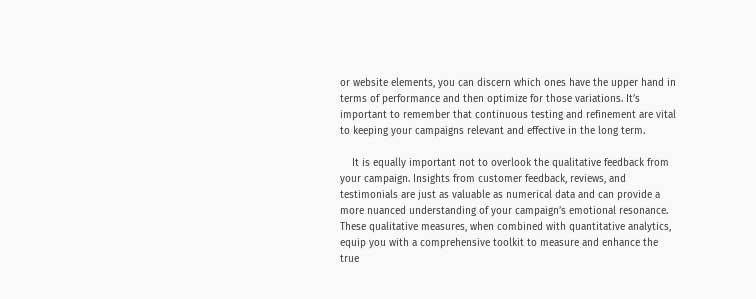or website elements, you can discern which ones have the upper hand in terms of performance and then optimize for those variations. It’s important to remember that continuous testing and refinement are vital to keeping your campaigns relevant and effective in the long term.

    It is equally important not to overlook the qualitative feedback from your campaign. Insights from customer feedback, reviews, and testimonials are just as valuable as numerical data and can provide a more nuanced understanding of your campaign’s emotional resonance. These qualitative measures, when combined with quantitative analytics, equip you with a comprehensive toolkit to measure and enhance the true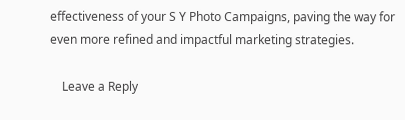effectiveness of your S Y Photo Campaigns, paving the way for even more refined and impactful marketing strategies.

    Leave a Reply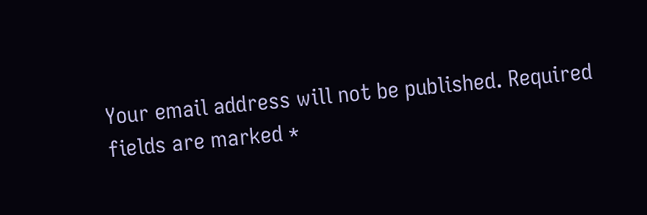Your email address will not be published. Required fields are marked *